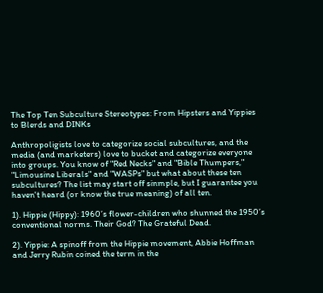The Top Ten Subculture Stereotypes: From Hipsters and Yippies to Blerds and DINKs

Anthropoligists love to categorize social subcultures, and the media (and marketers) love to bucket and categorize everyone into groups. You know of "Red Necks" and "Bible Thumpers," "Limousine Liberals" and "WASPs" but what about these ten subcultures? The list may start off sinmple, but I guarantee you haven't heard (or know the true meaning) of all ten.

1). Hippie (Hippy): 1960’s flower-children who shunned the 1950’s conventional norms. Their God? The Grateful Dead.

2). Yippie: A spinoff from the Hippie movement, Abbie Hoffman and Jerry Rubin coined the term in the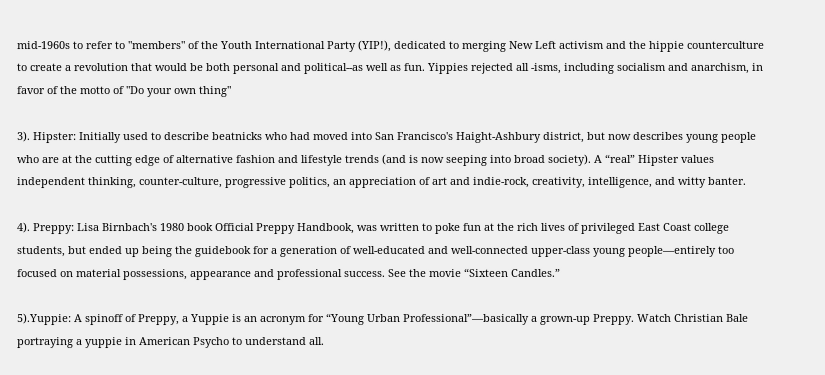mid-1960s to refer to "members" of the Youth International Party (YIP!), dedicated to merging New Left activism and the hippie counterculture to create a revolution that would be both personal and political--as well as fun. Yippies rejected all -isms, including socialism and anarchism, in favor of the motto of "Do your own thing"

3). Hipster: Initially used to describe beatnicks who had moved into San Francisco's Haight-Ashbury district, but now describes young people who are at the cutting edge of alternative fashion and lifestyle trends (and is now seeping into broad society). A “real” Hipster values independent thinking, counter-culture, progressive politics, an appreciation of art and indie-rock, creativity, intelligence, and witty banter.

4). Preppy: Lisa Birnbach's 1980 book Official Preppy Handbook, was written to poke fun at the rich lives of privileged East Coast college students, but ended up being the guidebook for a generation of well-educated and well-connected upper-class young people—entirely too focused on material possessions, appearance and professional success. See the movie “Sixteen Candles.”

5).Yuppie: A spinoff of Preppy, a Yuppie is an acronym for “Young Urban Professional”—basically a grown-up Preppy. Watch Christian Bale portraying a yuppie in American Psycho to understand all.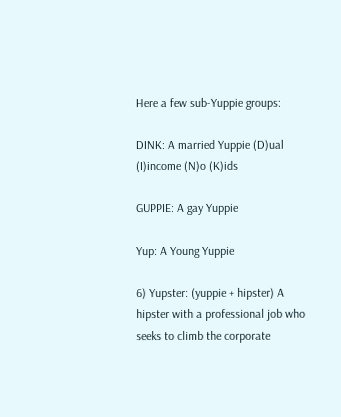Here a few sub-Yuppie groups:

DINK: A married Yuppie (D)ual (I)income (N)o (K)ids

GUPPIE: A gay Yuppie

Yup: A Young Yuppie

6) Yupster: (yuppie + hipster) A hipster with a professional job who seeks to climb the corporate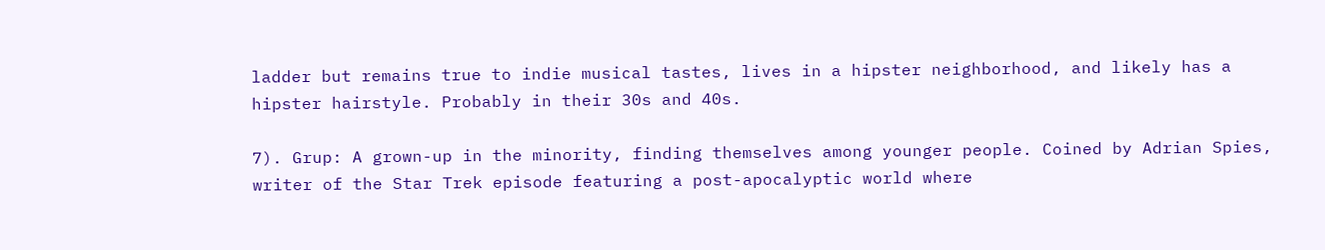ladder but remains true to indie musical tastes, lives in a hipster neighborhood, and likely has a hipster hairstyle. Probably in their 30s and 40s.

7). Grup: A grown-up in the minority, finding themselves among younger people. Coined by Adrian Spies, writer of the Star Trek episode featuring a post-apocalyptic world where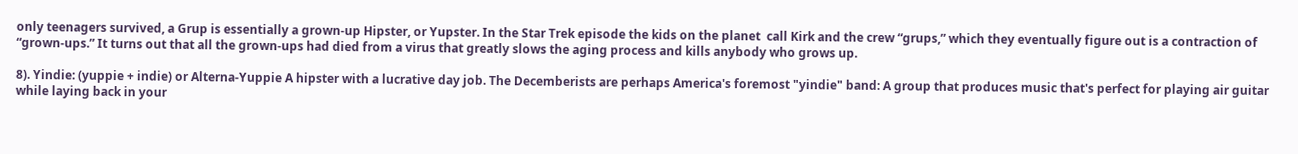only teenagers survived, a Grup is essentially a grown-up Hipster, or Yupster. In the Star Trek episode the kids on the planet  call Kirk and the crew “grups,” which they eventually figure out is a contraction of “grown-ups.” It turns out that all the grown-ups had died from a virus that greatly slows the aging process and kills anybody who grows up.

8). Yindie: (yuppie + indie) or Alterna-Yuppie A hipster with a lucrative day job. The Decemberists are perhaps America's foremost "yindie" band: A group that produces music that's perfect for playing air guitar while laying back in your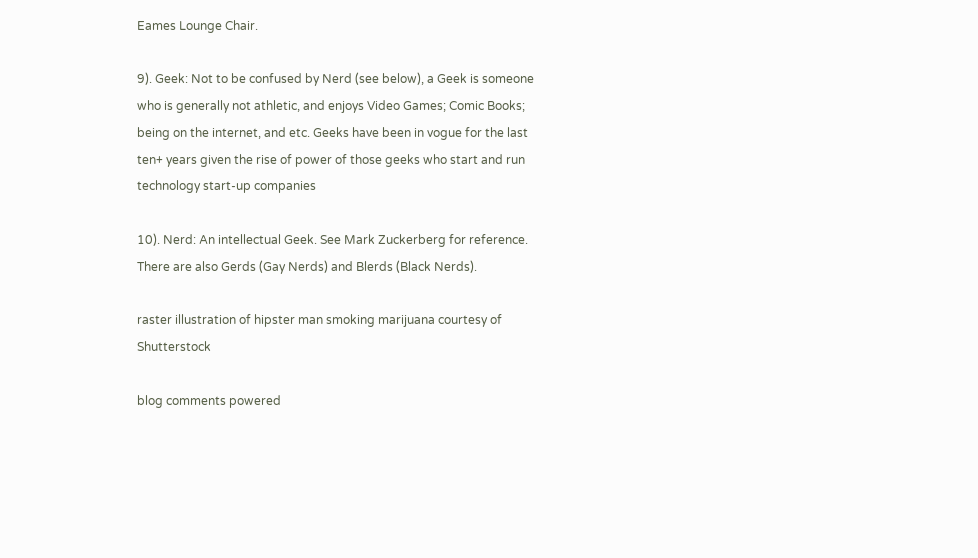Eames Lounge Chair.

9). Geek: Not to be confused by Nerd (see below), a Geek is someone who is generally not athletic, and enjoys Video Games; Comic Books; being on the internet, and etc. Geeks have been in vogue for the last ten+ years given the rise of power of those geeks who start and run technology start-up companies

10). Nerd: An intellectual Geek. See Mark Zuckerberg for reference. There are also Gerds (Gay Nerds) and Blerds (Black Nerds).

raster illustration of hipster man smoking marijuana courtesy of Shutterstock

blog comments powered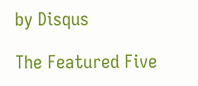by Disqus

The Featured Five